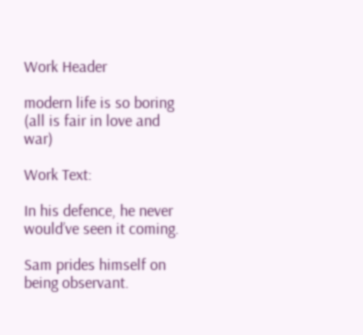Work Header

modern life is so boring (all is fair in love and war)

Work Text:

In his defence, he never would’ve seen it coming.

Sam prides himself on being observant.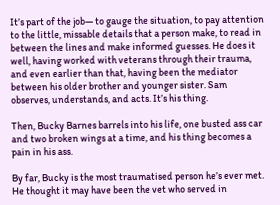It’s part of the job— to gauge the situation, to pay attention to the little, missable details that a person make, to read in between the lines and make informed guesses. He does it well, having worked with veterans through their trauma, and even earlier than that, having been the mediator between his older brother and younger sister. Sam observes, understands, and acts. It’s his thing.

Then, Bucky Barnes barrels into his life, one busted ass car and two broken wings at a time, and his thing becomes a pain in his ass.

By far, Bucky is the most traumatised person he’s ever met. He thought it may have been the vet who served in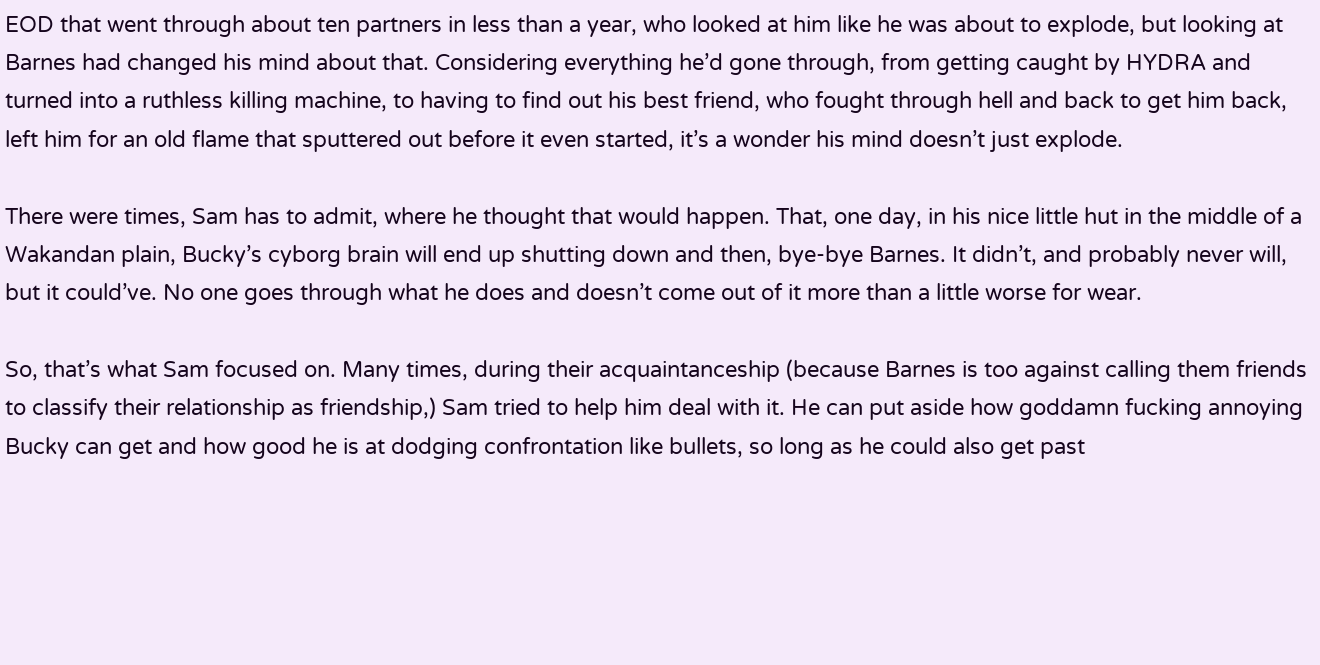EOD that went through about ten partners in less than a year, who looked at him like he was about to explode, but looking at Barnes had changed his mind about that. Considering everything he’d gone through, from getting caught by HYDRA and turned into a ruthless killing machine, to having to find out his best friend, who fought through hell and back to get him back, left him for an old flame that sputtered out before it even started, it’s a wonder his mind doesn’t just explode.

There were times, Sam has to admit, where he thought that would happen. That, one day, in his nice little hut in the middle of a Wakandan plain, Bucky’s cyborg brain will end up shutting down and then, bye-bye Barnes. It didn’t, and probably never will, but it could’ve. No one goes through what he does and doesn’t come out of it more than a little worse for wear.

So, that’s what Sam focused on. Many times, during their acquaintanceship (because Barnes is too against calling them friends to classify their relationship as friendship,) Sam tried to help him deal with it. He can put aside how goddamn fucking annoying Bucky can get and how good he is at dodging confrontation like bullets, so long as he could also get past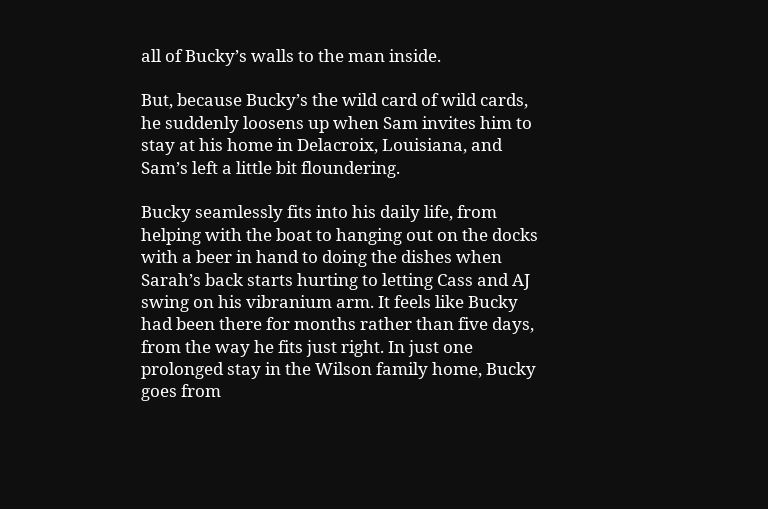all of Bucky’s walls to the man inside.

But, because Bucky’s the wild card of wild cards, he suddenly loosens up when Sam invites him to stay at his home in Delacroix, Louisiana, and Sam’s left a little bit floundering.

Bucky seamlessly fits into his daily life, from helping with the boat to hanging out on the docks with a beer in hand to doing the dishes when Sarah’s back starts hurting to letting Cass and AJ swing on his vibranium arm. It feels like Bucky had been there for months rather than five days, from the way he fits just right. In just one prolonged stay in the Wilson family home, Bucky goes from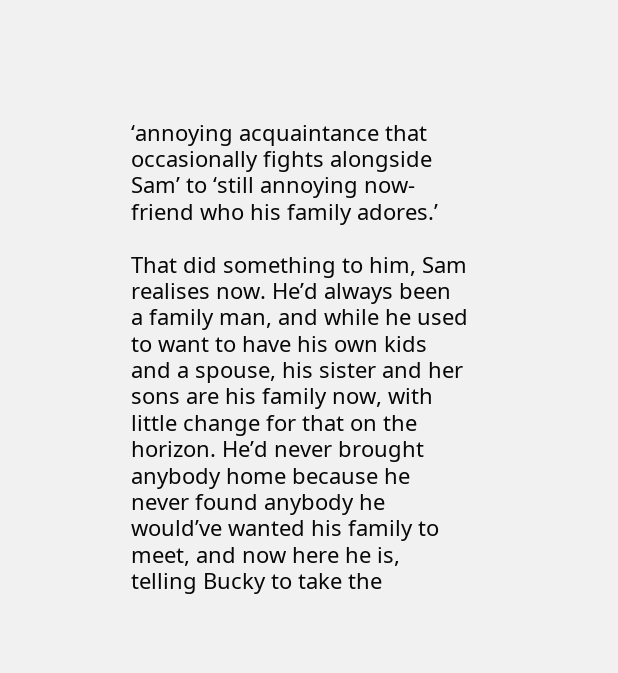‘annoying acquaintance that occasionally fights alongside Sam’ to ‘still annoying now-friend who his family adores.’

That did something to him, Sam realises now. He’d always been a family man, and while he used to want to have his own kids and a spouse, his sister and her sons are his family now, with little change for that on the horizon. He’d never brought anybody home because he never found anybody he would’ve wanted his family to meet, and now here he is, telling Bucky to take the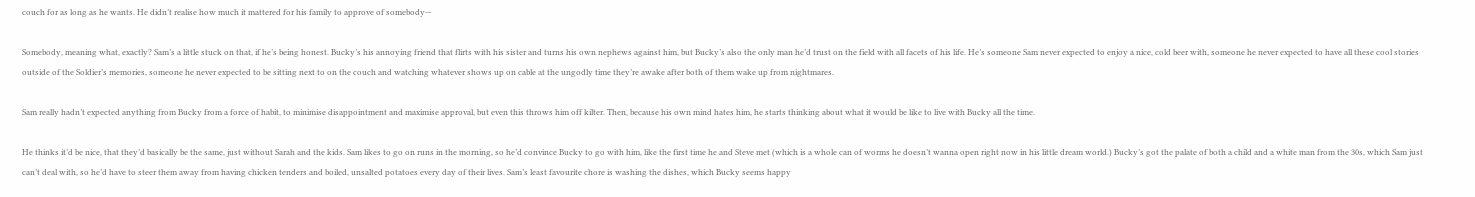couch for as long as he wants. He didn’t realise how much it mattered for his family to approve of somebody—

Somebody, meaning what, exactly? Sam’s a little stuck on that, if he’s being honest. Bucky’s his annoying friend that flirts with his sister and turns his own nephews against him, but Bucky’s also the only man he’d trust on the field with all facets of his life. He’s someone Sam never expected to enjoy a nice, cold beer with, someone he never expected to have all these cool stories outside of the Soldier’s memories, someone he never expected to be sitting next to on the couch and watching whatever shows up on cable at the ungodly time they’re awake after both of them wake up from nightmares.

Sam really hadn’t expected anything from Bucky from a force of habit, to minimise disappointment and maximise approval, but even this throws him off kilter. Then, because his own mind hates him, he starts thinking about what it would be like to live with Bucky all the time.

He thinks it’d be nice, that they’d basically be the same, just without Sarah and the kids. Sam likes to go on runs in the morning, so he’d convince Bucky to go with him, like the first time he and Steve met (which is a whole can of worms he doesn’t wanna open right now in his little dream world.) Bucky’s got the palate of both a child and a white man from the 30s, which Sam just can’t deal with, so he’d have to steer them away from having chicken tenders and boiled, unsalted potatoes every day of their lives. Sam’s least favourite chore is washing the dishes, which Bucky seems happy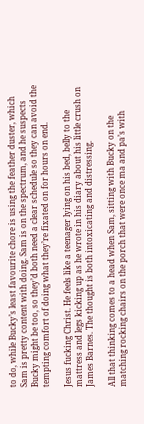to do, while Bucky’s least favourite chore is using the feather duster, which Sam is pretty content with doing. Sam is on the spectrum, and he suspects Bucky might be too, so they’d both need a clear schedule so they can avoid the tempting comfort of doing what they’re fixated on for hours on end.

Jesus fucking Christ. He feels like a teenager lying on his bed, belly to the mattress and legs kicking up as he wrote in his diary about his little crush on James Barnes. The thought is both intoxicating and distressing.

All that thinking comes to a head when Sam, sitting with Bucky on the matching rocking chairs on the porch that were once ma and pa’s with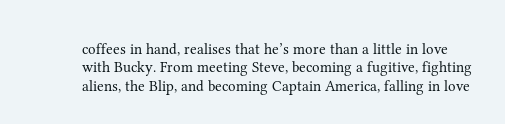coffees in hand, realises that he’s more than a little in love with Bucky. From meeting Steve, becoming a fugitive, fighting aliens, the Blip, and becoming Captain America, falling in love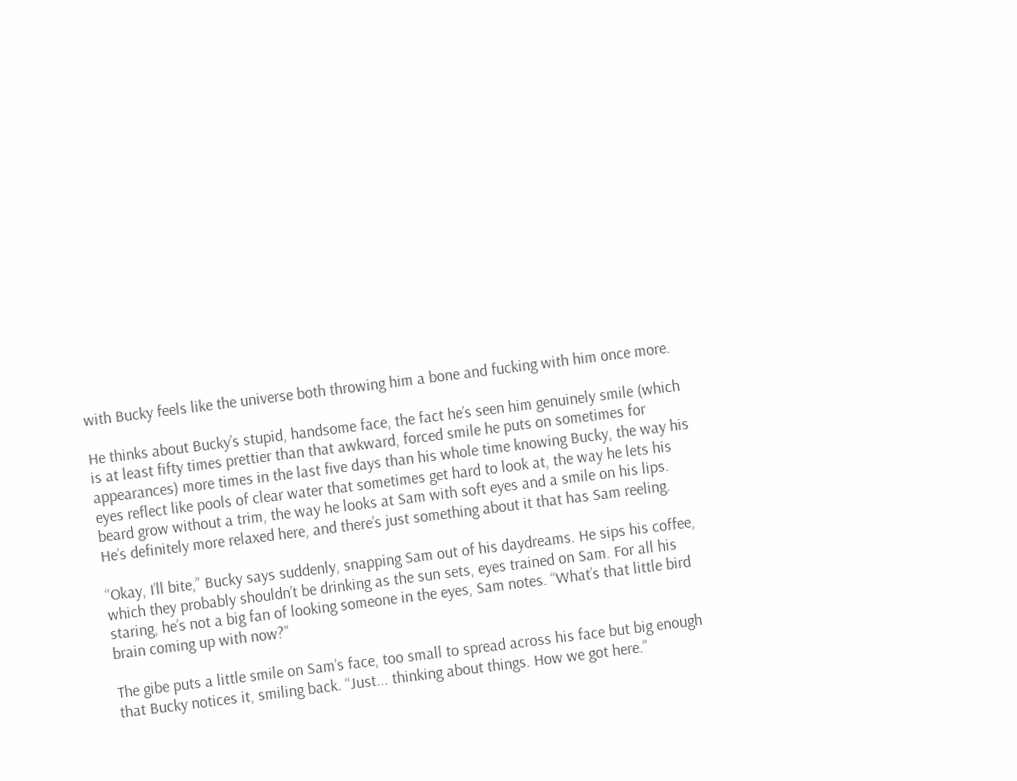with Bucky feels like the universe both throwing him a bone and fucking with him once more.

He thinks about Bucky’s stupid, handsome face, the fact he’s seen him genuinely smile (which is at least fifty times prettier than that awkward, forced smile he puts on sometimes for appearances) more times in the last five days than his whole time knowing Bucky, the way his eyes reflect like pools of clear water that sometimes get hard to look at, the way he lets his beard grow without a trim, the way he looks at Sam with soft eyes and a smile on his lips. He’s definitely more relaxed here, and there’s just something about it that has Sam reeling.

“Okay, I’ll bite,” Bucky says suddenly, snapping Sam out of his daydreams. He sips his coffee, which they probably shouldn’t be drinking as the sun sets, eyes trained on Sam. For all his staring, he’s not a big fan of looking someone in the eyes, Sam notes. “What’s that little bird brain coming up with now?”

The gibe puts a little smile on Sam’s face, too small to spread across his face but big enough that Bucky notices it, smiling back. “Just... thinking about things. How we got here.”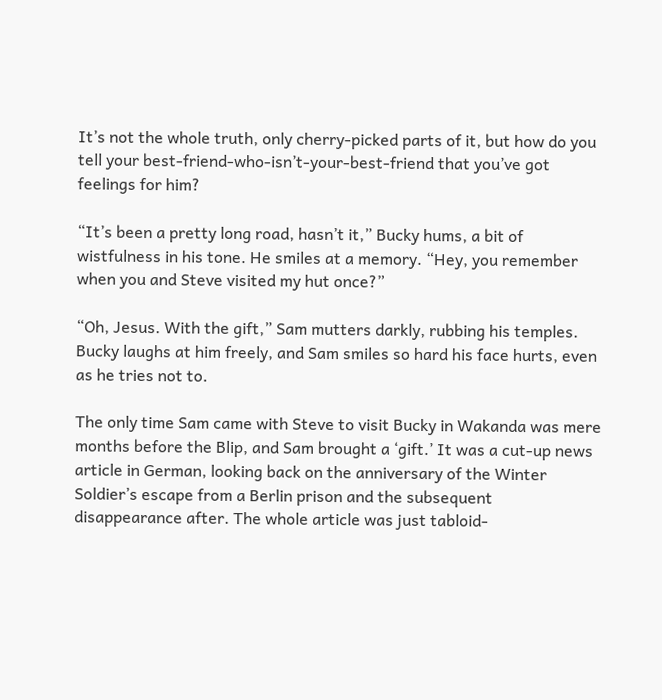It’s not the whole truth, only cherry-picked parts of it, but how do you tell your best-friend-who-isn’t-your-best-friend that you’ve got feelings for him?

“It’s been a pretty long road, hasn’t it,” Bucky hums, a bit of wistfulness in his tone. He smiles at a memory. “Hey, you remember when you and Steve visited my hut once?”

“Oh, Jesus. With the gift,” Sam mutters darkly, rubbing his temples. Bucky laughs at him freely, and Sam smiles so hard his face hurts, even as he tries not to.

The only time Sam came with Steve to visit Bucky in Wakanda was mere months before the Blip, and Sam brought a ‘gift.’ It was a cut-up news article in German, looking back on the anniversary of the Winter Soldier’s escape from a Berlin prison and the subsequent disappearance after. The whole article was just tabloid-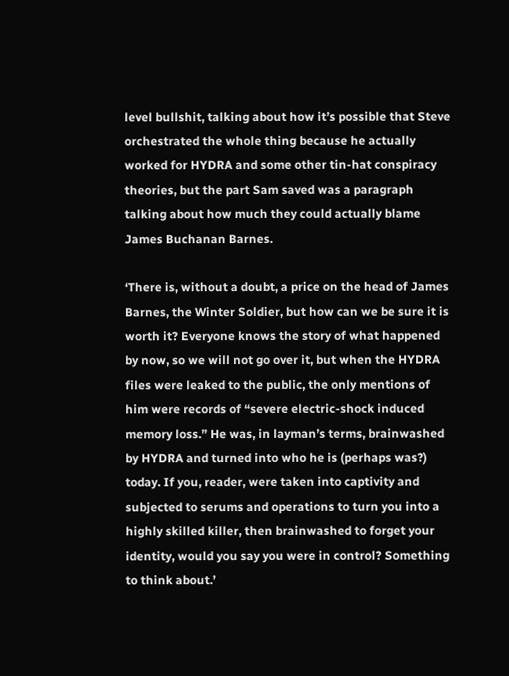level bullshit, talking about how it’s possible that Steve orchestrated the whole thing because he actually worked for HYDRA and some other tin-hat conspiracy theories, but the part Sam saved was a paragraph talking about how much they could actually blame James Buchanan Barnes.

‘There is, without a doubt, a price on the head of James Barnes, the Winter Soldier, but how can we be sure it is worth it? Everyone knows the story of what happened by now, so we will not go over it, but when the HYDRA files were leaked to the public, the only mentions of him were records of “severe electric-shock induced memory loss.” He was, in layman’s terms, brainwashed by HYDRA and turned into who he is (perhaps was?) today. If you, reader, were taken into captivity and subjected to serums and operations to turn you into a highly skilled killer, then brainwashed to forget your identity, would you say you were in control? Something to think about.’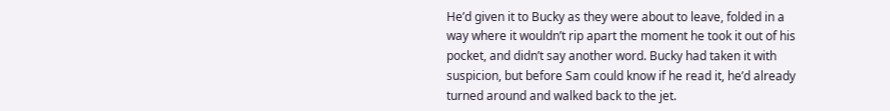He’d given it to Bucky as they were about to leave, folded in a way where it wouldn’t rip apart the moment he took it out of his pocket, and didn’t say another word. Bucky had taken it with suspicion, but before Sam could know if he read it, he’d already turned around and walked back to the jet.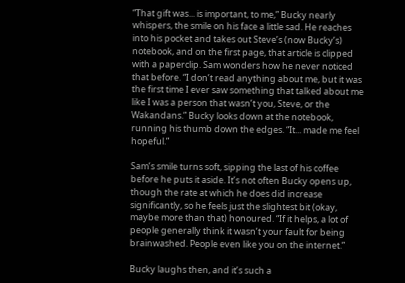“That gift was... is important, to me,” Bucky nearly whispers, the smile on his face a little sad. He reaches into his pocket and takes out Steve’s (now Bucky’s) notebook, and on the first page, that article is clipped with a paperclip. Sam wonders how he never noticed that before. “I don’t read anything about me, but it was the first time I ever saw something that talked about me like I was a person that wasn’t you, Steve, or the Wakandans.” Bucky looks down at the notebook, running his thumb down the edges. “It... made me feel hopeful.”

Sam’s smile turns soft, sipping the last of his coffee before he puts it aside. It’s not often Bucky opens up, though the rate at which he does did increase significantly, so he feels just the slightest bit (okay, maybe more than that) honoured. “If it helps, a lot of people generally think it wasn’t your fault for being brainwashed. People even like you on the internet.”

Bucky laughs then, and it’s such a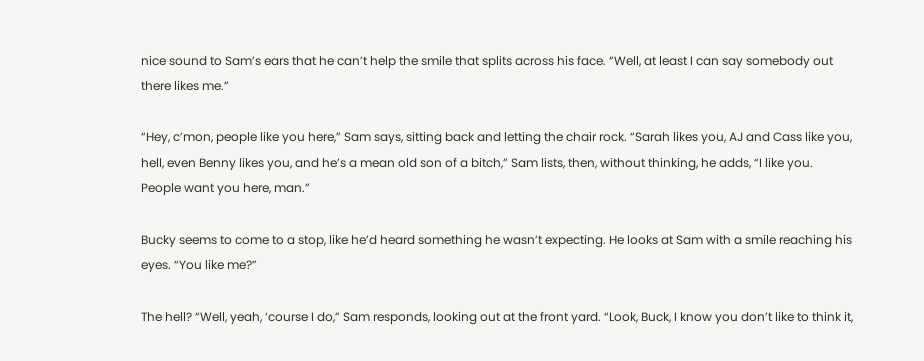nice sound to Sam’s ears that he can’t help the smile that splits across his face. “Well, at least I can say somebody out there likes me.”

“Hey, c’mon, people like you here,” Sam says, sitting back and letting the chair rock. “Sarah likes you, AJ and Cass like you, hell, even Benny likes you, and he’s a mean old son of a bitch,” Sam lists, then, without thinking, he adds, “I like you. People want you here, man.”

Bucky seems to come to a stop, like he’d heard something he wasn’t expecting. He looks at Sam with a smile reaching his eyes. “You like me?”

The hell? “Well, yeah, ‘course I do,” Sam responds, looking out at the front yard. “Look, Buck, I know you don’t like to think it,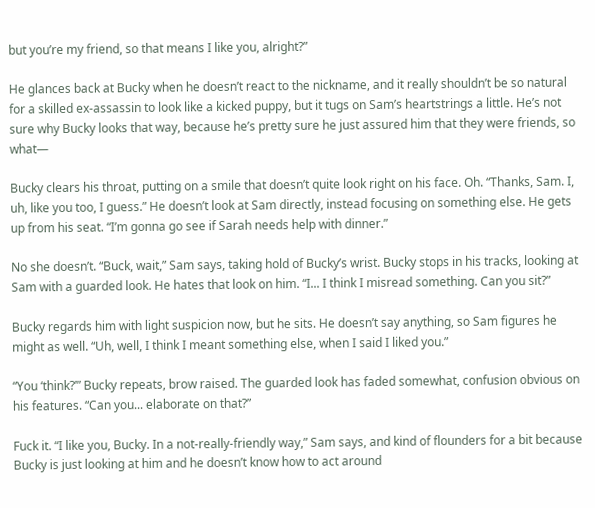but you’re my friend, so that means I like you, alright?”

He glances back at Bucky when he doesn’t react to the nickname, and it really shouldn’t be so natural for a skilled ex-assassin to look like a kicked puppy, but it tugs on Sam’s heartstrings a little. He’s not sure why Bucky looks that way, because he’s pretty sure he just assured him that they were friends, so what—

Bucky clears his throat, putting on a smile that doesn’t quite look right on his face. Oh. “Thanks, Sam. I, uh, like you too, I guess.” He doesn’t look at Sam directly, instead focusing on something else. He gets up from his seat. “I’m gonna go see if Sarah needs help with dinner.”

No she doesn’t. “Buck, wait,” Sam says, taking hold of Bucky’s wrist. Bucky stops in his tracks, looking at Sam with a guarded look. He hates that look on him. “I... I think I misread something. Can you sit?”

Bucky regards him with light suspicion now, but he sits. He doesn’t say anything, so Sam figures he might as well. “Uh, well, I think I meant something else, when I said I liked you.”

“You ‘think?’” Bucky repeats, brow raised. The guarded look has faded somewhat, confusion obvious on his features. “Can you... elaborate on that?”

Fuck it. “I like you, Bucky. In a not-really-friendly way,” Sam says, and kind of flounders for a bit because Bucky is just looking at him and he doesn’t know how to act around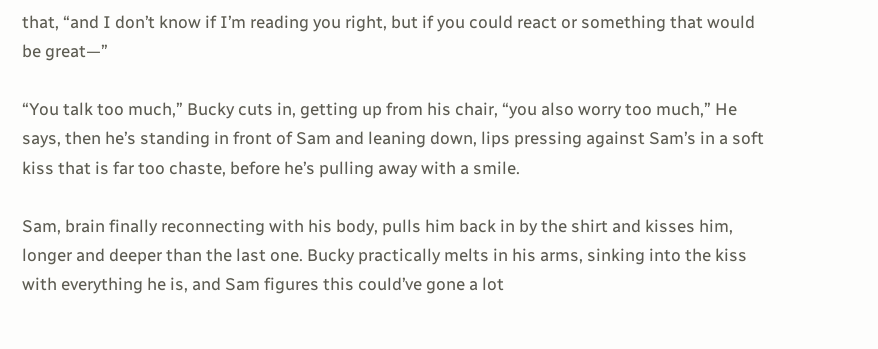that, “and I don’t know if I’m reading you right, but if you could react or something that would be great—”

“You talk too much,” Bucky cuts in, getting up from his chair, “you also worry too much,” He says, then he’s standing in front of Sam and leaning down, lips pressing against Sam’s in a soft kiss that is far too chaste, before he’s pulling away with a smile.

Sam, brain finally reconnecting with his body, pulls him back in by the shirt and kisses him, longer and deeper than the last one. Bucky practically melts in his arms, sinking into the kiss with everything he is, and Sam figures this could’ve gone a lot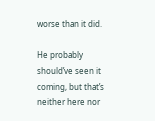worse than it did.

He probably should’ve seen it coming, but that’s neither here nor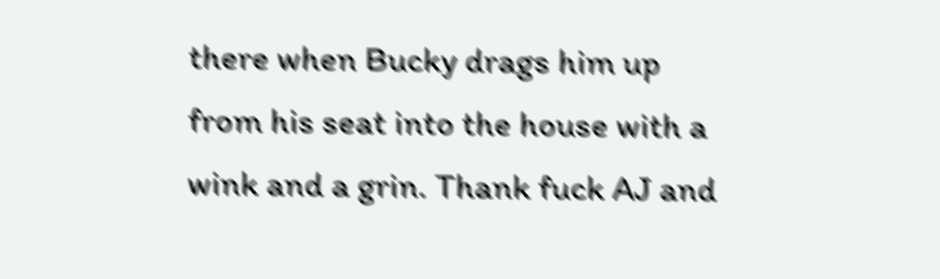there when Bucky drags him up from his seat into the house with a wink and a grin. Thank fuck AJ and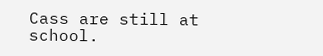Cass are still at school.